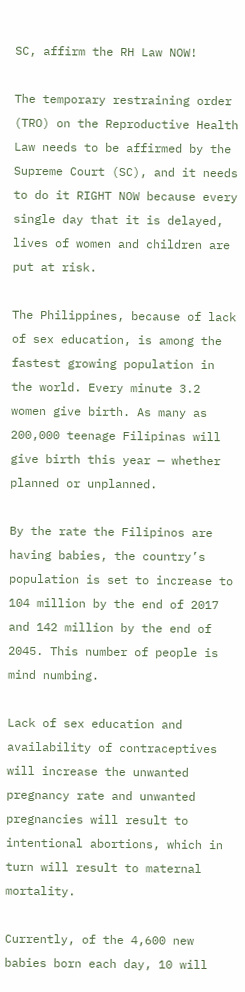SC, affirm the RH Law NOW!

The temporary restraining order (TRO) on the Reproductive Health Law needs to be affirmed by the Supreme Court (SC), and it needs to do it RIGHT NOW because every single day that it is delayed, lives of women and children are put at risk.

The Philippines, because of lack of sex education, is among the fastest growing population in the world. Every minute 3.2 women give birth. As many as 200,000 teenage Filipinas will give birth this year — whether planned or unplanned.

By the rate the Filipinos are having babies, the country’s population is set to increase to 104 million by the end of 2017 and 142 million by the end of 2045. This number of people is mind numbing.

Lack of sex education and availability of contraceptives will increase the unwanted pregnancy rate and unwanted pregnancies will result to intentional abortions, which in turn will result to maternal mortality.

Currently, of the 4,600 new babies born each day, 10 will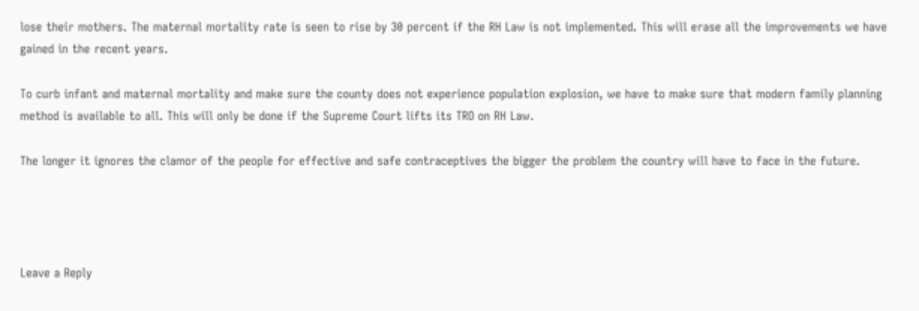lose their mothers. The maternal mortality rate is seen to rise by 30 percent if the RH Law is not implemented. This will erase all the improvements we have gained in the recent years.

To curb infant and maternal mortality and make sure the county does not experience population explosion, we have to make sure that modern family planning method is available to all. This will only be done if the Supreme Court lifts its TRO on RH Law.

The longer it ignores the clamor of the people for effective and safe contraceptives the bigger the problem the country will have to face in the future.




Leave a Reply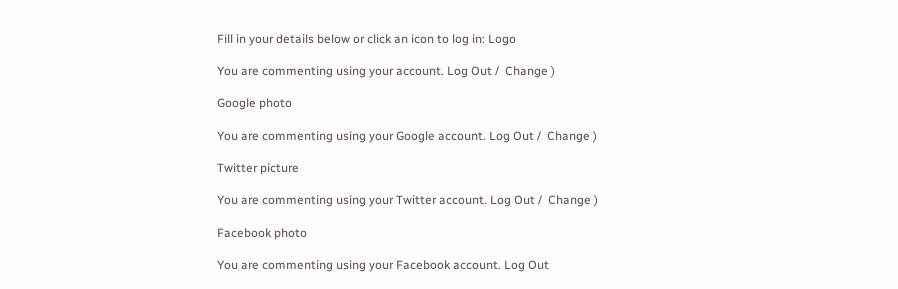Fill in your details below or click an icon to log in: Logo

You are commenting using your account. Log Out /  Change )

Google photo

You are commenting using your Google account. Log Out /  Change )

Twitter picture

You are commenting using your Twitter account. Log Out /  Change )

Facebook photo

You are commenting using your Facebook account. Log Out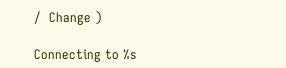/  Change )

Connecting to %s